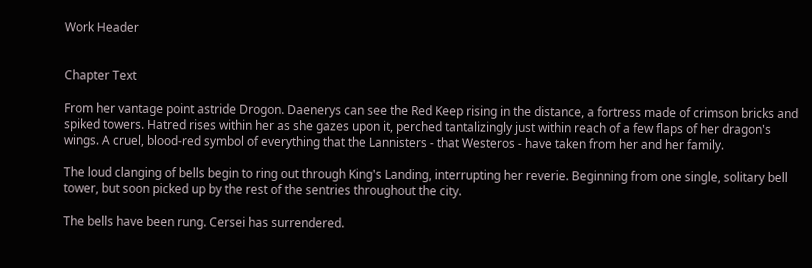Work Header


Chapter Text

From her vantage point astride Drogon. Daenerys can see the Red Keep rising in the distance, a fortress made of crimson bricks and spiked towers. Hatred rises within her as she gazes upon it, perched tantalizingly just within reach of a few flaps of her dragon's wings. A cruel, blood-red symbol of everything that the Lannisters - that Westeros - have taken from her and her family.

The loud clanging of bells begin to ring out through King's Landing, interrupting her reverie. Beginning from one single, solitary bell tower, but soon picked up by the rest of the sentries throughout the city.

The bells have been rung. Cersei has surrendered.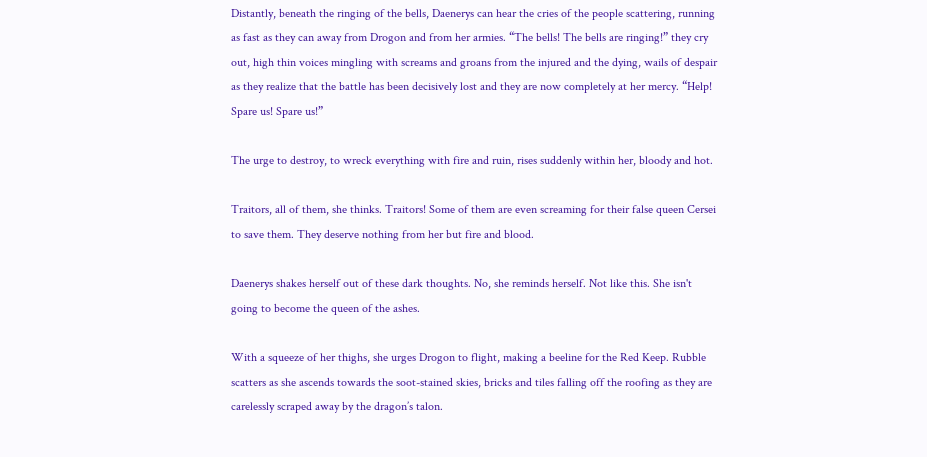Distantly, beneath the ringing of the bells, Daenerys can hear the cries of the people scattering, running as fast as they can away from Drogon and from her armies. “The bells! The bells are ringing!” they cry out, high thin voices mingling with screams and groans from the injured and the dying, wails of despair as they realize that the battle has been decisively lost and they are now completely at her mercy. “Help! Spare us! Spare us!”

The urge to destroy, to wreck everything with fire and ruin, rises suddenly within her, bloody and hot.

Traitors, all of them, she thinks. Traitors! Some of them are even screaming for their false queen Cersei to save them. They deserve nothing from her but fire and blood.

Daenerys shakes herself out of these dark thoughts. No, she reminds herself. Not like this. She isn't going to become the queen of the ashes.

With a squeeze of her thighs, she urges Drogon to flight, making a beeline for the Red Keep. Rubble scatters as she ascends towards the soot-stained skies, bricks and tiles falling off the roofing as they are carelessly scraped away by the dragon’s talon.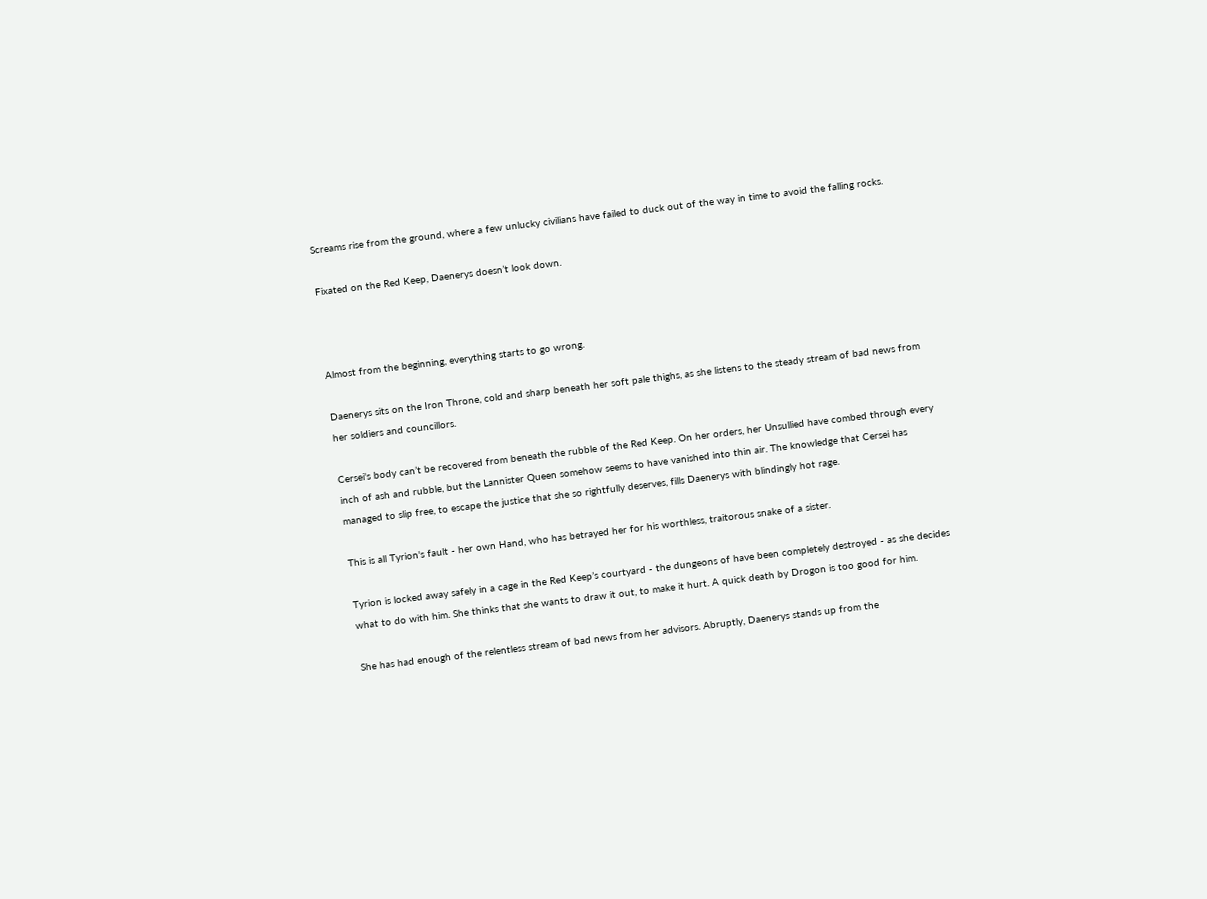Screams rise from the ground, where a few unlucky civilians have failed to duck out of the way in time to avoid the falling rocks.

Fixated on the Red Keep, Daenerys doesn’t look down.



Almost from the beginning, everything starts to go wrong.

Daenerys sits on the Iron Throne, cold and sharp beneath her soft pale thighs, as she listens to the steady stream of bad news from her soldiers and councillors.

Cersei's body can’t be recovered from beneath the rubble of the Red Keep. On her orders, her Unsullied have combed through every inch of ash and rubble, but the Lannister Queen somehow seems to have vanished into thin air. The knowledge that Cersei has managed to slip free, to escape the justice that she so rightfully deserves, fills Daenerys with blindingly hot rage.

This is all Tyrion's fault - her own Hand, who has betrayed her for his worthless, traitorous snake of a sister.

Tyrion is locked away safely in a cage in the Red Keep’s courtyard - the dungeons of have been completely destroyed - as she decides what to do with him. She thinks that she wants to draw it out, to make it hurt. A quick death by Drogon is too good for him.

She has had enough of the relentless stream of bad news from her advisors. Abruptly, Daenerys stands up from the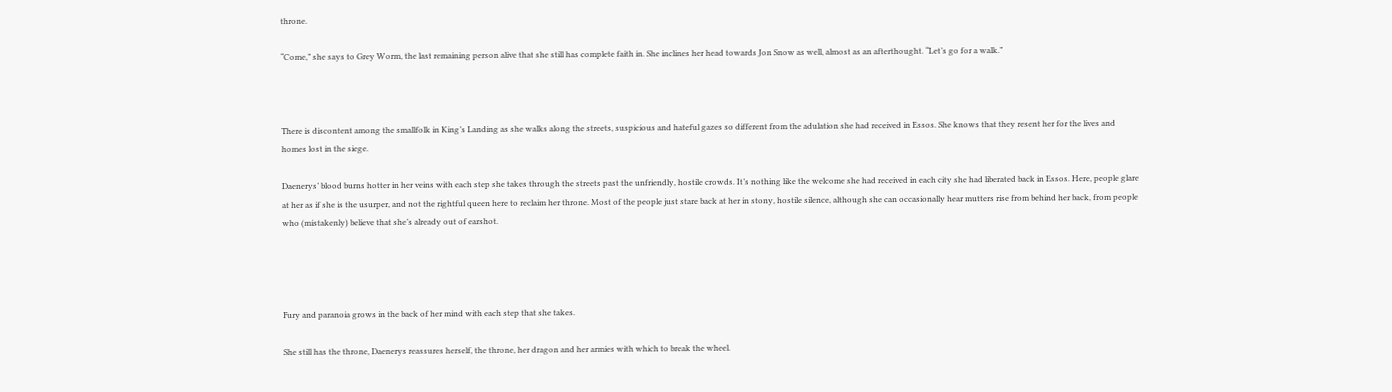throne.

“Come,” she says to Grey Worm, the last remaining person alive that she still has complete faith in. She inclines her head towards Jon Snow as well, almost as an afterthought. “Let’s go for a walk.”



There is discontent among the smallfolk in King’s Landing as she walks along the streets, suspicious and hateful gazes so different from the adulation she had received in Essos. She knows that they resent her for the lives and homes lost in the siege.

Daenerys’ blood burns hotter in her veins with each step she takes through the streets past the unfriendly, hostile crowds. It’s nothing like the welcome she had received in each city she had liberated back in Essos. Here, people glare at her as if she is the usurper, and not the rightful queen here to reclaim her throne. Most of the people just stare back at her in stony, hostile silence, although she can occasionally hear mutters rise from behind her back, from people who (mistakenly) believe that she’s already out of earshot.




Fury and paranoia grows in the back of her mind with each step that she takes.

She still has the throne, Daenerys reassures herself, the throne, her dragon and her armies with which to break the wheel.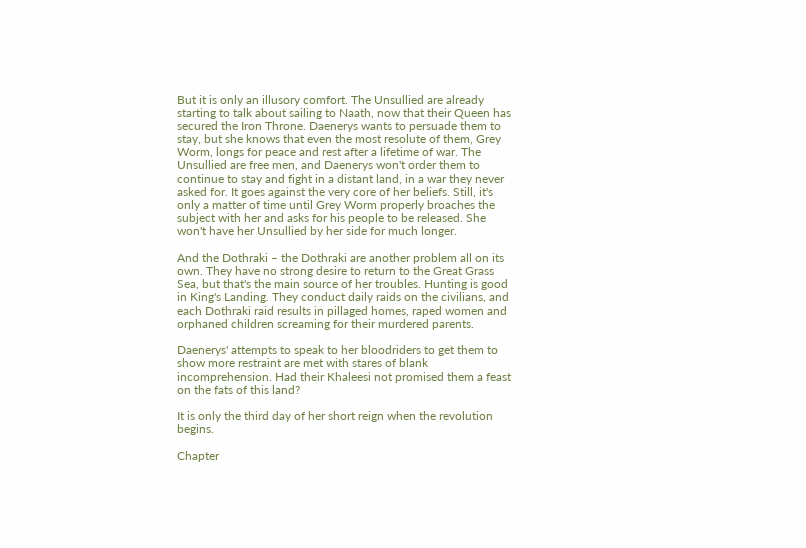But it is only an illusory comfort. The Unsullied are already starting to talk about sailing to Naath, now that their Queen has secured the Iron Throne. Daenerys wants to persuade them to stay, but she knows that even the most resolute of them, Grey Worm, longs for peace and rest after a lifetime of war. The Unsullied are free men, and Daenerys won't order them to continue to stay and fight in a distant land, in a war they never asked for. It goes against the very core of her beliefs. Still, it's only a matter of time until Grey Worm properly broaches the subject with her and asks for his people to be released. She won't have her Unsullied by her side for much longer.

And the Dothraki – the Dothraki are another problem all on its own. They have no strong desire to return to the Great Grass Sea, but that's the main source of her troubles. Hunting is good in King's Landing. They conduct daily raids on the civilians, and each Dothraki raid results in pillaged homes, raped women and orphaned children screaming for their murdered parents.

Daenerys' attempts to speak to her bloodriders to get them to show more restraint are met with stares of blank incomprehension. Had their Khaleesi not promised them a feast on the fats of this land?

It is only the third day of her short reign when the revolution begins.

Chapter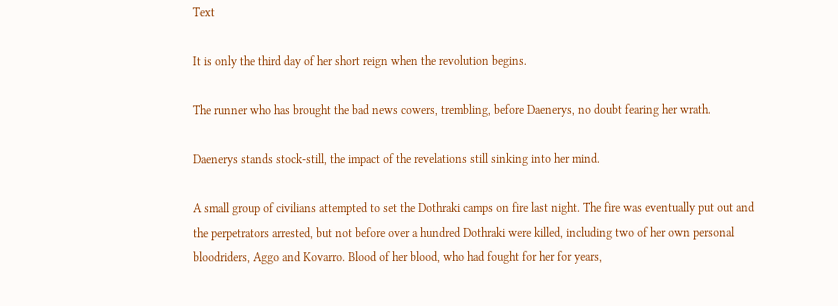Text

It is only the third day of her short reign when the revolution begins.

The runner who has brought the bad news cowers, trembling, before Daenerys, no doubt fearing her wrath.

Daenerys stands stock-still, the impact of the revelations still sinking into her mind.

A small group of civilians attempted to set the Dothraki camps on fire last night. The fire was eventually put out and the perpetrators arrested, but not before over a hundred Dothraki were killed, including two of her own personal bloodriders, Aggo and Kovarro. Blood of her blood, who had fought for her for years,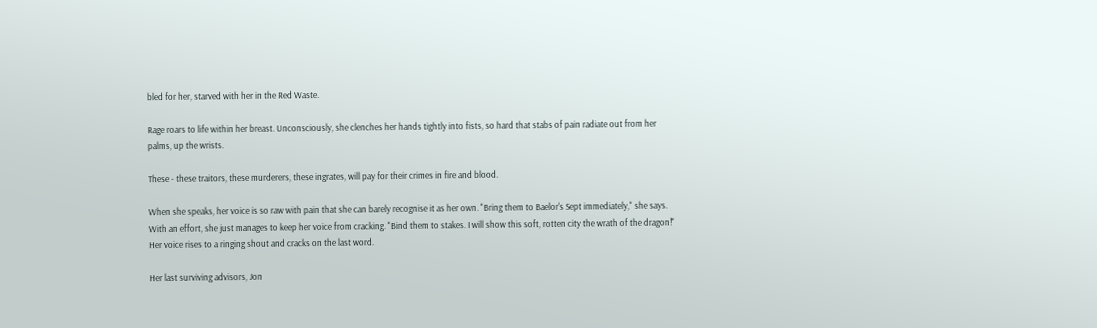bled for her, starved with her in the Red Waste.

Rage roars to life within her breast. Unconsciously, she clenches her hands tightly into fists, so hard that stabs of pain radiate out from her palms, up the wrists.

These - these traitors, these murderers, these ingrates, will pay for their crimes in fire and blood.

When she speaks, her voice is so raw with pain that she can barely recognise it as her own. "Bring them to Baelor's Sept immediately," she says. With an effort, she just manages to keep her voice from cracking. "Bind them to stakes. I will show this soft, rotten city the wrath of the dragon!" Her voice rises to a ringing shout and cracks on the last word.

Her last surviving advisors, Jon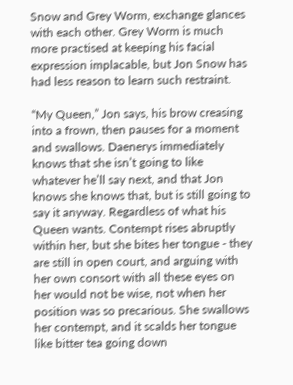Snow and Grey Worm, exchange glances with each other. Grey Worm is much more practised at keeping his facial expression implacable, but Jon Snow has had less reason to learn such restraint.

“My Queen,” Jon says, his brow creasing into a frown, then pauses for a moment and swallows. Daenerys immediately knows that she isn’t going to like whatever he’ll say next, and that Jon knows she knows that, but is still going to say it anyway. Regardless of what his Queen wants. Contempt rises abruptly within her, but she bites her tongue - they are still in open court, and arguing with her own consort with all these eyes on her would not be wise, not when her position was so precarious. She swallows her contempt, and it scalds her tongue like bitter tea going down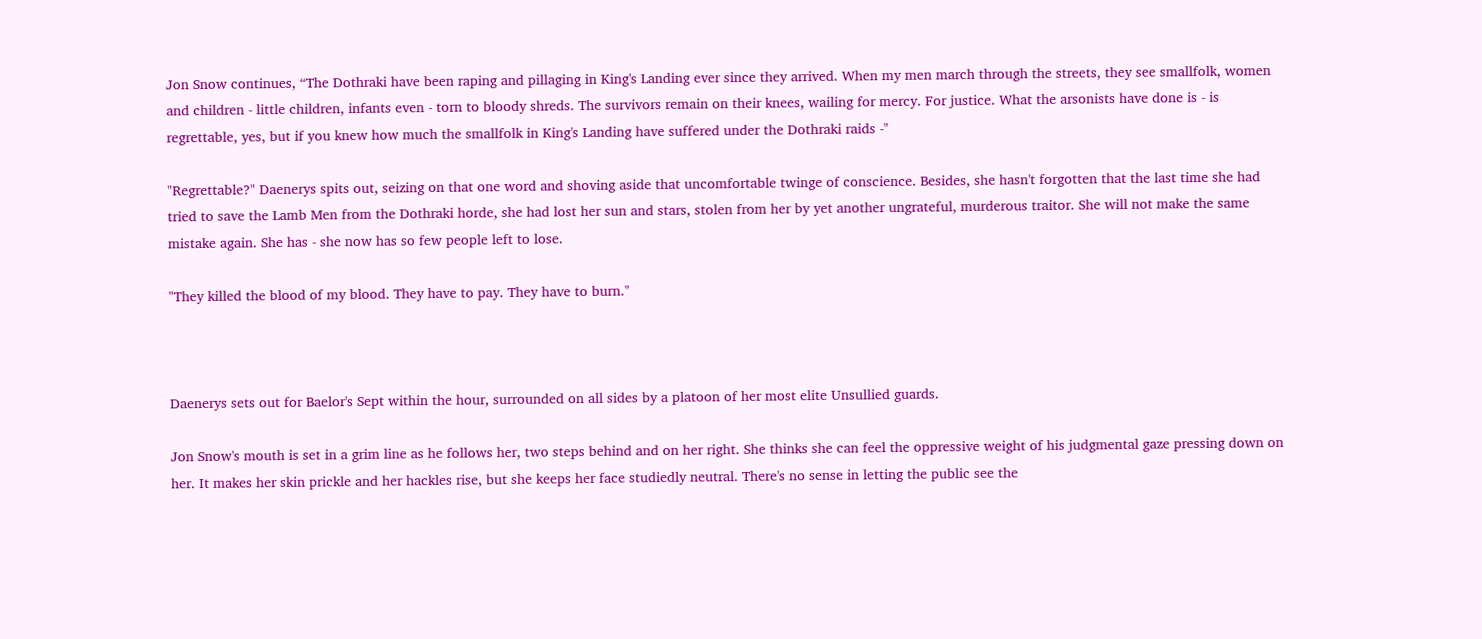Jon Snow continues, “The Dothraki have been raping and pillaging in King's Landing ever since they arrived. When my men march through the streets, they see smallfolk, women and children - little children, infants even - torn to bloody shreds. The survivors remain on their knees, wailing for mercy. For justice. What the arsonists have done is - is regrettable, yes, but if you knew how much the smallfolk in King's Landing have suffered under the Dothraki raids -"

"Regrettable?" Daenerys spits out, seizing on that one word and shoving aside that uncomfortable twinge of conscience. Besides, she hasn't forgotten that the last time she had tried to save the Lamb Men from the Dothraki horde, she had lost her sun and stars, stolen from her by yet another ungrateful, murderous traitor. She will not make the same mistake again. She has - she now has so few people left to lose.

"They killed the blood of my blood. They have to pay. They have to burn."



Daenerys sets out for Baelor's Sept within the hour, surrounded on all sides by a platoon of her most elite Unsullied guards.

Jon Snow's mouth is set in a grim line as he follows her, two steps behind and on her right. She thinks she can feel the oppressive weight of his judgmental gaze pressing down on her. It makes her skin prickle and her hackles rise, but she keeps her face studiedly neutral. There's no sense in letting the public see the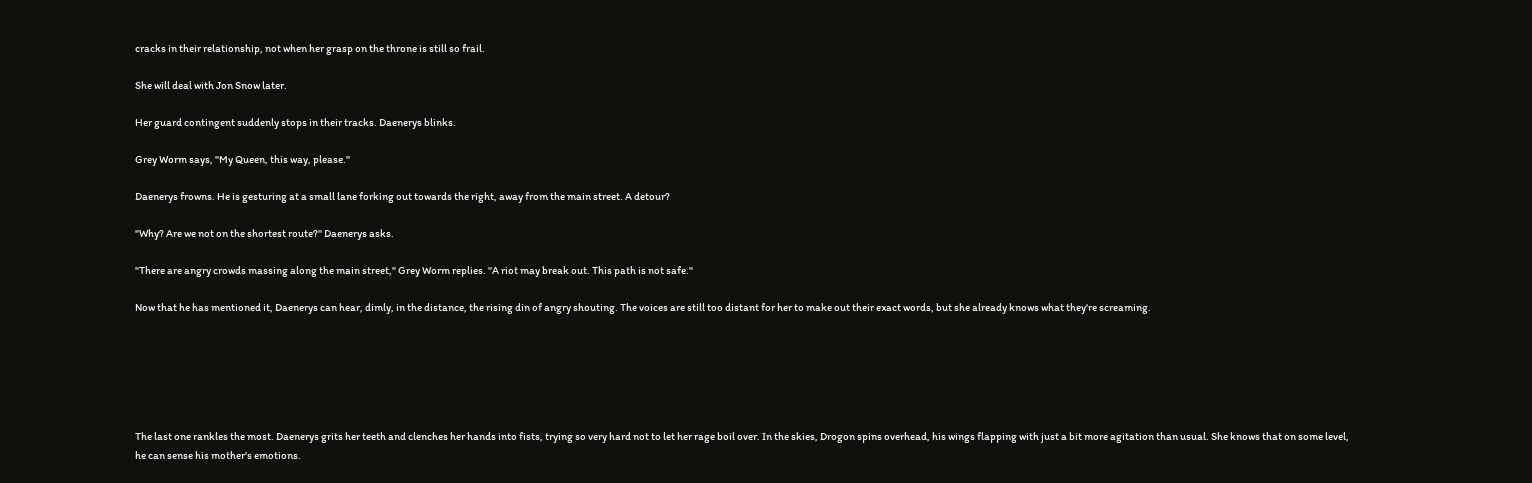cracks in their relationship, not when her grasp on the throne is still so frail.

She will deal with Jon Snow later.

Her guard contingent suddenly stops in their tracks. Daenerys blinks.

Grey Worm says, "My Queen, this way, please."

Daenerys frowns. He is gesturing at a small lane forking out towards the right, away from the main street. A detour?

"Why? Are we not on the shortest route?" Daenerys asks.

"There are angry crowds massing along the main street," Grey Worm replies. "A riot may break out. This path is not safe."

Now that he has mentioned it, Daenerys can hear, dimly, in the distance, the rising din of angry shouting. The voices are still too distant for her to make out their exact words, but she already knows what they're screaming.






The last one rankles the most. Daenerys grits her teeth and clenches her hands into fists, trying so very hard not to let her rage boil over. In the skies, Drogon spins overhead, his wings flapping with just a bit more agitation than usual. She knows that on some level, he can sense his mother's emotions.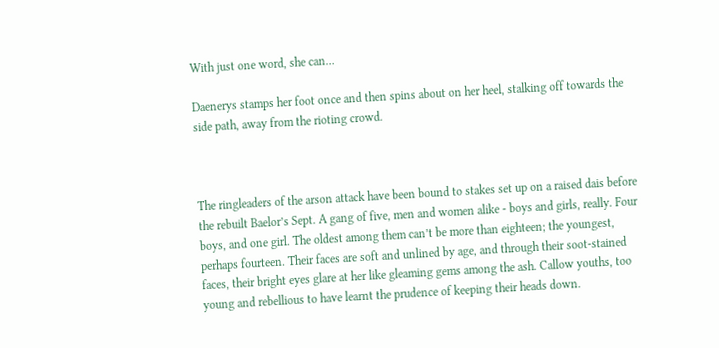With just one word, she can…

Daenerys stamps her foot once and then spins about on her heel, stalking off towards the side path, away from the rioting crowd.



The ringleaders of the arson attack have been bound to stakes set up on a raised dais before the rebuilt Baelor’s Sept. A gang of five, men and women alike - boys and girls, really. Four boys, and one girl. The oldest among them can’t be more than eighteen; the youngest, perhaps fourteen. Their faces are soft and unlined by age, and through their soot-stained faces, their bright eyes glare at her like gleaming gems among the ash. Callow youths, too young and rebellious to have learnt the prudence of keeping their heads down.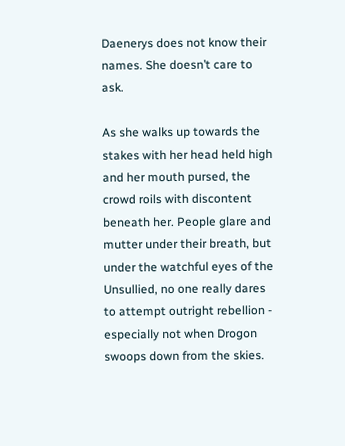Daenerys does not know their names. She doesn’t care to ask.

As she walks up towards the stakes with her head held high and her mouth pursed, the crowd roils with discontent beneath her. People glare and mutter under their breath, but under the watchful eyes of the Unsullied, no one really dares to attempt outright rebellion - especially not when Drogon swoops down from the skies.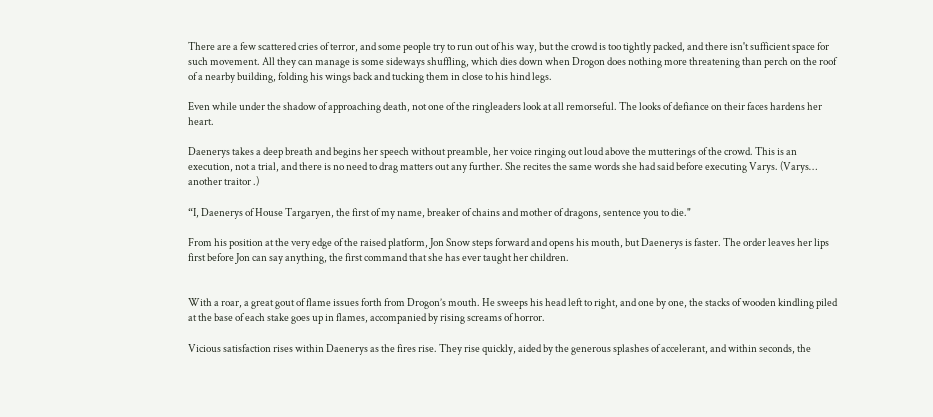There are a few scattered cries of terror, and some people try to run out of his way, but the crowd is too tightly packed, and there isn't sufficient space for such movement. All they can manage is some sideways shuffling, which dies down when Drogon does nothing more threatening than perch on the roof of a nearby building, folding his wings back and tucking them in close to his hind legs.

Even while under the shadow of approaching death, not one of the ringleaders look at all remorseful. The looks of defiance on their faces hardens her heart.

Daenerys takes a deep breath and begins her speech without preamble, her voice ringing out loud above the mutterings of the crowd. This is an execution, not a trial, and there is no need to drag matters out any further. She recites the same words she had said before executing Varys. (Varys… another traitor .)

“I, Daenerys of House Targaryen, the first of my name, breaker of chains and mother of dragons, sentence you to die."

From his position at the very edge of the raised platform, Jon Snow steps forward and opens his mouth, but Daenerys is faster. The order leaves her lips first before Jon can say anything, the first command that she has ever taught her children.


With a roar, a great gout of flame issues forth from Drogon’s mouth. He sweeps his head left to right, and one by one, the stacks of wooden kindling piled at the base of each stake goes up in flames, accompanied by rising screams of horror.

Vicious satisfaction rises within Daenerys as the fires rise. They rise quickly, aided by the generous splashes of accelerant, and within seconds, the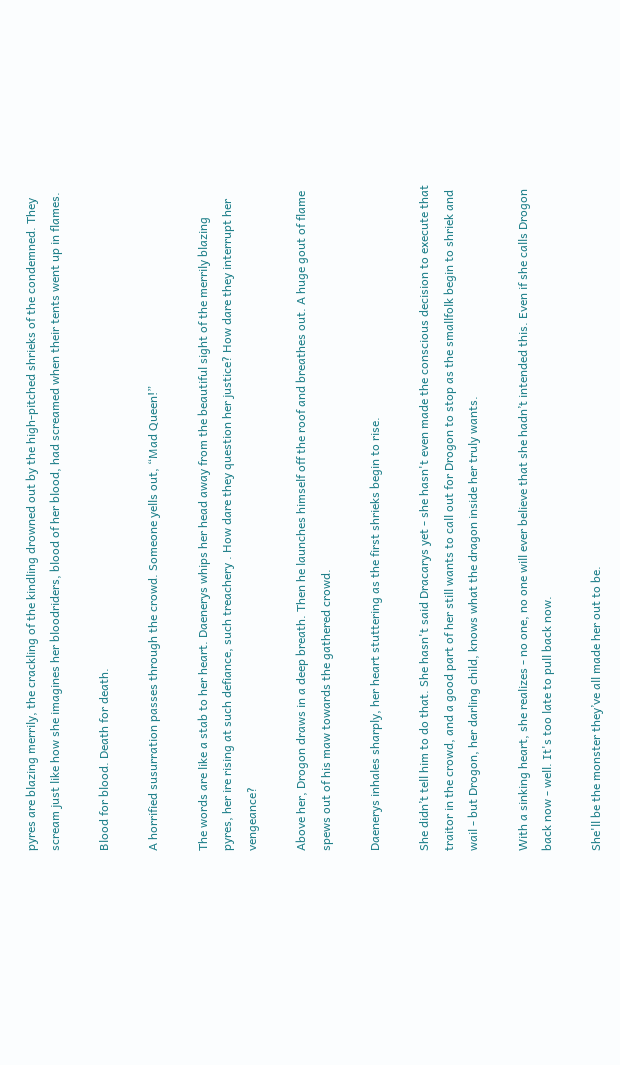pyres are blazing merrily, the crackling of the kindling drowned out by the high-pitched shrieks of the condemned. They scream just like how she imagines her bloodriders, blood of her blood, had screamed when their tents went up in flames.

Blood for blood. Death for death.

A horrified susurration passes through the crowd. Someone yells out, “Mad Queen!”

The words are like a stab to her heart. Daenerys whips her head away from the beautiful sight of the merrily blazing pyres, her ire rising at such defiance, such treachery . How dare they question her justice? How dare they interrupt her vengeance?

Above her, Drogon draws in a deep breath. Then he launches himself off the roof and breathes out. A huge gout of flame spews out of his maw towards the gathered crowd.

Daenerys inhales sharply, her heart stuttering as the first shrieks begin to rise.

She didn’t tell him to do that. She hasn't said Dracarys yet - she hasn't even made the conscious decision to execute that traitor in the crowd, and a good part of her still wants to call out for Drogon to stop as the smallfolk begin to shriek and wail - but Drogon, her darling child, knows what the dragon inside her truly wants.

With a sinking heart, she realizes - no one, no one will ever believe that she hadn’t intended this. Even if she calls Drogon back now - well. It's too late to pull back now.

She'll be the monster they’ve all made her out to be.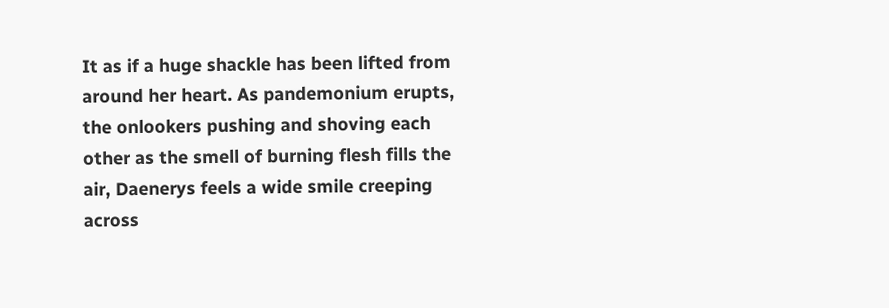It as if a huge shackle has been lifted from around her heart. As pandemonium erupts, the onlookers pushing and shoving each other as the smell of burning flesh fills the air, Daenerys feels a wide smile creeping across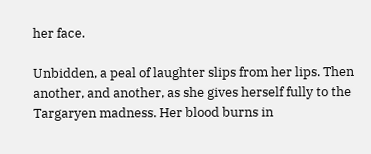her face.

Unbidden, a peal of laughter slips from her lips. Then another, and another, as she gives herself fully to the Targaryen madness. Her blood burns in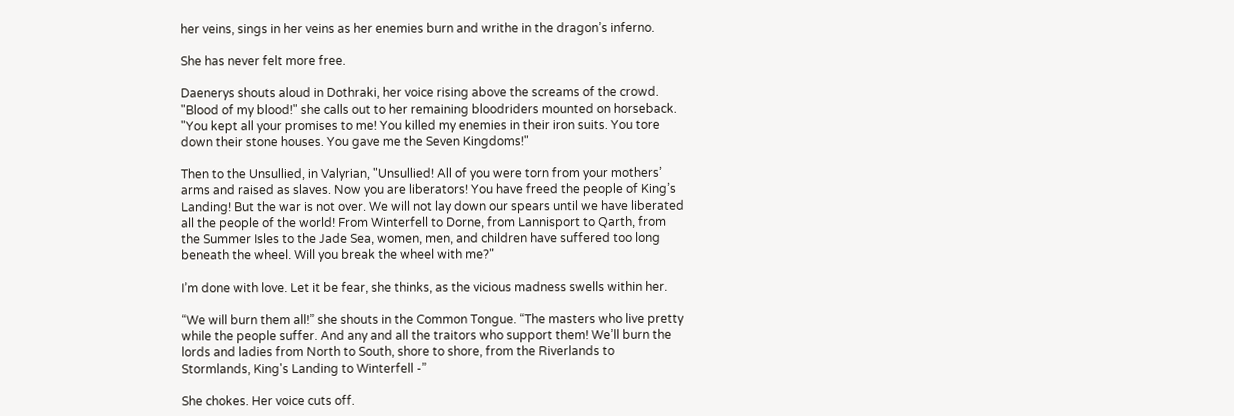her veins, sings in her veins as her enemies burn and writhe in the dragon’s inferno.

She has never felt more free.

Daenerys shouts aloud in Dothraki, her voice rising above the screams of the crowd. "Blood of my blood!" she calls out to her remaining bloodriders mounted on horseback. "You kept all your promises to me! You killed my enemies in their iron suits. You tore down their stone houses. You gave me the Seven Kingdoms!"

Then to the Unsullied, in Valyrian, "Unsullied! All of you were torn from your mothers’ arms and raised as slaves. Now you are liberators! You have freed the people of King’s Landing! But the war is not over. We will not lay down our spears until we have liberated all the people of the world! From Winterfell to Dorne, from Lannisport to Qarth, from the Summer Isles to the Jade Sea, women, men, and children have suffered too long beneath the wheel. Will you break the wheel with me?"

I’m done with love. Let it be fear, she thinks, as the vicious madness swells within her.

“We will burn them all!” she shouts in the Common Tongue. “The masters who live pretty while the people suffer. And any and all the traitors who support them! We’ll burn the lords and ladies from North to South, shore to shore, from the Riverlands to Stormlands, King's Landing to Winterfell -”

She chokes. Her voice cuts off.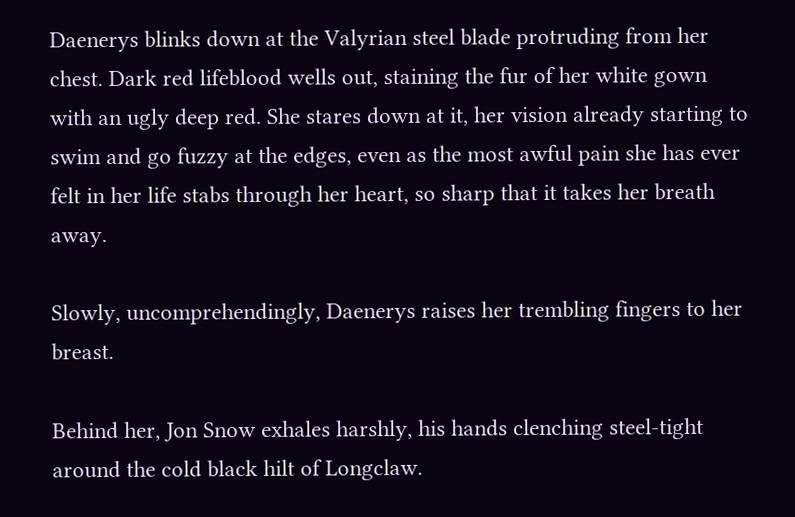Daenerys blinks down at the Valyrian steel blade protruding from her chest. Dark red lifeblood wells out, staining the fur of her white gown with an ugly deep red. She stares down at it, her vision already starting to swim and go fuzzy at the edges, even as the most awful pain she has ever felt in her life stabs through her heart, so sharp that it takes her breath away.

Slowly, uncomprehendingly, Daenerys raises her trembling fingers to her breast.

Behind her, Jon Snow exhales harshly, his hands clenching steel-tight around the cold black hilt of Longclaw.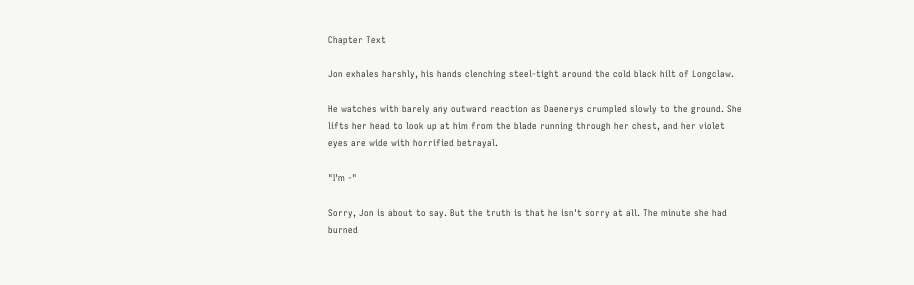Chapter Text

Jon exhales harshly, his hands clenching steel-tight around the cold black hilt of Longclaw.

He watches with barely any outward reaction as Daenerys crumpled slowly to the ground. She lifts her head to look up at him from the blade running through her chest, and her violet eyes are wide with horrified betrayal.

"I'm -"

Sorry, Jon is about to say. But the truth is that he isn't sorry at all. The minute she had burned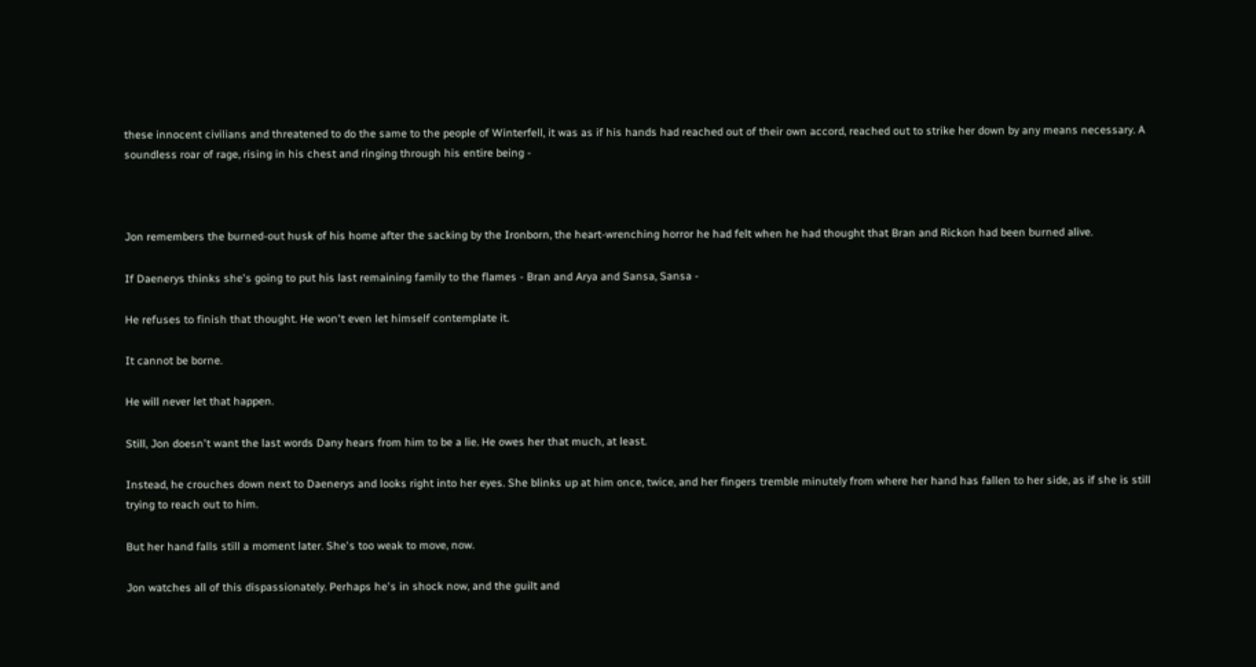these innocent civilians and threatened to do the same to the people of Winterfell, it was as if his hands had reached out of their own accord, reached out to strike her down by any means necessary. A soundless roar of rage, rising in his chest and ringing through his entire being -



Jon remembers the burned-out husk of his home after the sacking by the Ironborn, the heart-wrenching horror he had felt when he had thought that Bran and Rickon had been burned alive.

If Daenerys thinks she's going to put his last remaining family to the flames - Bran and Arya and Sansa, Sansa -

He refuses to finish that thought. He won't even let himself contemplate it.

It cannot be borne.

He will never let that happen.

Still, Jon doesn't want the last words Dany hears from him to be a lie. He owes her that much, at least.

Instead, he crouches down next to Daenerys and looks right into her eyes. She blinks up at him once, twice, and her fingers tremble minutely from where her hand has fallen to her side, as if she is still trying to reach out to him.

But her hand falls still a moment later. She's too weak to move, now.

Jon watches all of this dispassionately. Perhaps he's in shock now, and the guilt and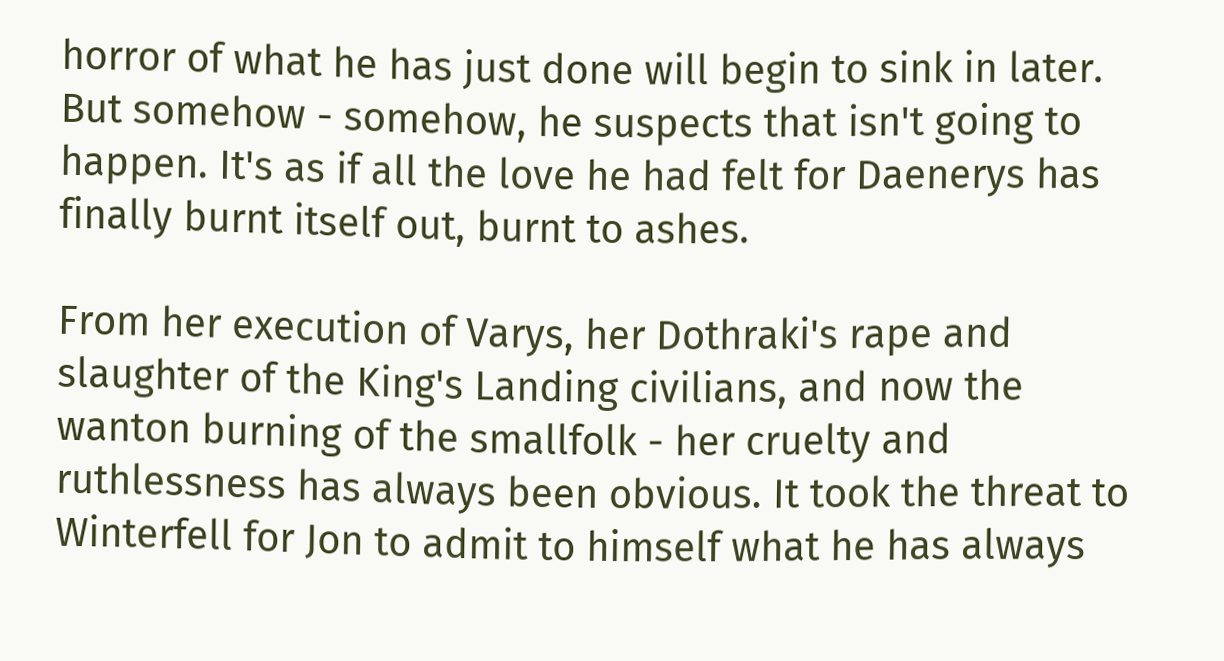horror of what he has just done will begin to sink in later. But somehow - somehow, he suspects that isn't going to happen. It's as if all the love he had felt for Daenerys has finally burnt itself out, burnt to ashes.

From her execution of Varys, her Dothraki's rape and slaughter of the King's Landing civilians, and now the wanton burning of the smallfolk - her cruelty and ruthlessness has always been obvious. It took the threat to Winterfell for Jon to admit to himself what he has always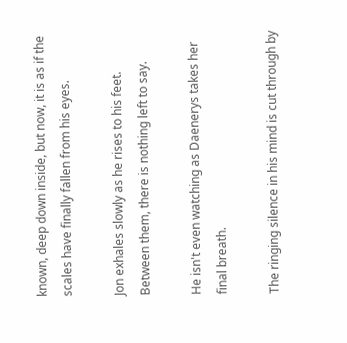known, deep down inside, but now, it is as if the scales have finally fallen from his eyes.

Jon exhales slowly as he rises to his feet. Between them, there is nothing left to say.

He isn't even watching as Daenerys takes her final breath.

The ringing silence in his mind is cut through by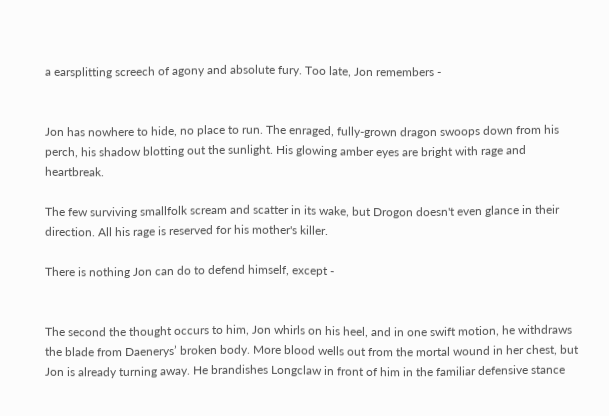a earsplitting screech of agony and absolute fury. Too late, Jon remembers -


Jon has nowhere to hide, no place to run. The enraged, fully-grown dragon swoops down from his perch, his shadow blotting out the sunlight. His glowing amber eyes are bright with rage and heartbreak.

The few surviving smallfolk scream and scatter in its wake, but Drogon doesn't even glance in their direction. All his rage is reserved for his mother's killer.

There is nothing Jon can do to defend himself, except -


The second the thought occurs to him, Jon whirls on his heel, and in one swift motion, he withdraws the blade from Daenerys’ broken body. More blood wells out from the mortal wound in her chest, but Jon is already turning away. He brandishes Longclaw in front of him in the familiar defensive stance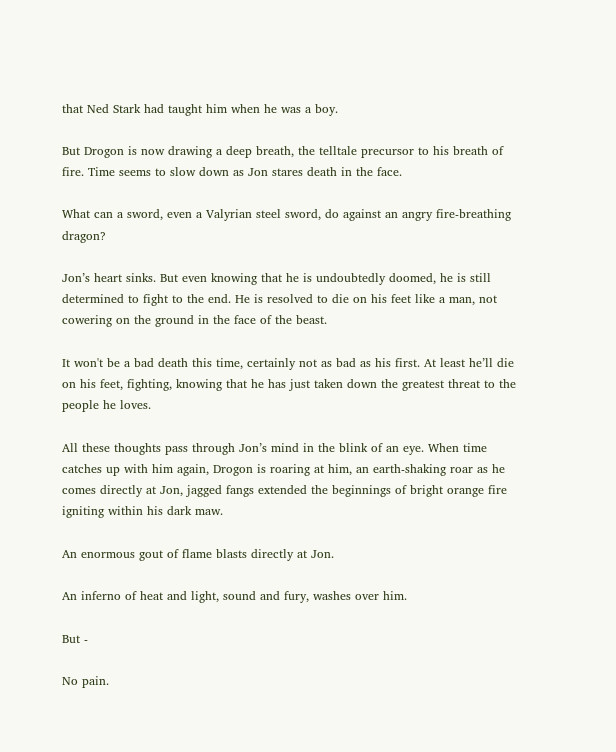that Ned Stark had taught him when he was a boy.

But Drogon is now drawing a deep breath, the telltale precursor to his breath of fire. Time seems to slow down as Jon stares death in the face.

What can a sword, even a Valyrian steel sword, do against an angry fire-breathing dragon?

Jon’s heart sinks. But even knowing that he is undoubtedly doomed, he is still determined to fight to the end. He is resolved to die on his feet like a man, not cowering on the ground in the face of the beast.

It won't be a bad death this time, certainly not as bad as his first. At least he’ll die on his feet, fighting, knowing that he has just taken down the greatest threat to the people he loves.

All these thoughts pass through Jon’s mind in the blink of an eye. When time catches up with him again, Drogon is roaring at him, an earth-shaking roar as he comes directly at Jon, jagged fangs extended the beginnings of bright orange fire igniting within his dark maw.

An enormous gout of flame blasts directly at Jon.

An inferno of heat and light, sound and fury, washes over him.

But -

No pain.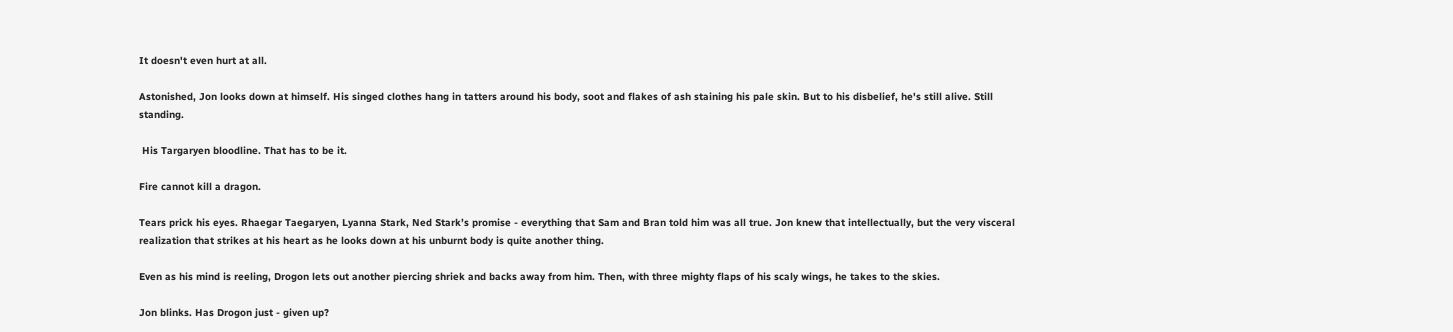It doesn't even hurt at all.

Astonished, Jon looks down at himself. His singed clothes hang in tatters around his body, soot and flakes of ash staining his pale skin. But to his disbelief, he's still alive. Still standing.

 His Targaryen bloodline. That has to be it.

Fire cannot kill a dragon.

Tears prick his eyes. Rhaegar Taegaryen, Lyanna Stark, Ned Stark’s promise - everything that Sam and Bran told him was all true. Jon knew that intellectually, but the very visceral realization that strikes at his heart as he looks down at his unburnt body is quite another thing.

Even as his mind is reeling, Drogon lets out another piercing shriek and backs away from him. Then, with three mighty flaps of his scaly wings, he takes to the skies.

Jon blinks. Has Drogon just - given up?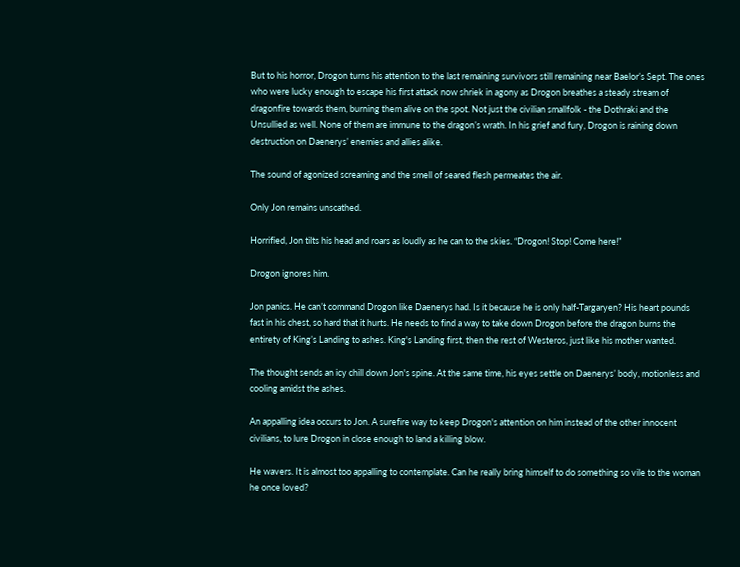But to his horror, Drogon turns his attention to the last remaining survivors still remaining near Baelor’s Sept. The ones who were lucky enough to escape his first attack now shriek in agony as Drogon breathes a steady stream of dragonfire towards them, burning them alive on the spot. Not just the civilian smallfolk - the Dothraki and the Unsullied as well. None of them are immune to the dragon’s wrath. In his grief and fury, Drogon is raining down destruction on Daenerys’ enemies and allies alike.

The sound of agonized screaming and the smell of seared flesh permeates the air.

Only Jon remains unscathed.

Horrified, Jon tilts his head and roars as loudly as he can to the skies. “Drogon! Stop! Come here!”

Drogon ignores him.

Jon panics. He can’t command Drogon like Daenerys had. Is it because he is only half-Targaryen? His heart pounds fast in his chest, so hard that it hurts. He needs to find a way to take down Drogon before the dragon burns the entirety of King’s Landing to ashes. King's Landing first, then the rest of Westeros, just like his mother wanted.

The thought sends an icy chill down Jon's spine. At the same time, his eyes settle on Daenerys’ body, motionless and cooling amidst the ashes.

An appalling idea occurs to Jon. A surefire way to keep Drogon's attention on him instead of the other innocent civilians, to lure Drogon in close enough to land a killing blow.

He wavers. It is almost too appalling to contemplate. Can he really bring himself to do something so vile to the woman he once loved?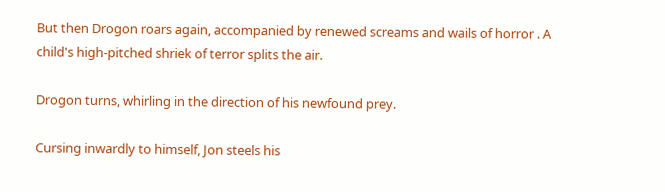But then Drogon roars again, accompanied by renewed screams and wails of horror . A child's high-pitched shriek of terror splits the air.

Drogon turns, whirling in the direction of his newfound prey.

Cursing inwardly to himself, Jon steels his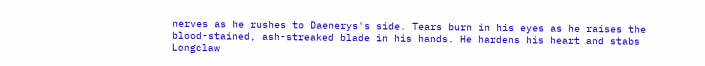nerves as he rushes to Daenerys's side. Tears burn in his eyes as he raises the blood-stained, ash-streaked blade in his hands. He hardens his heart and stabs Longclaw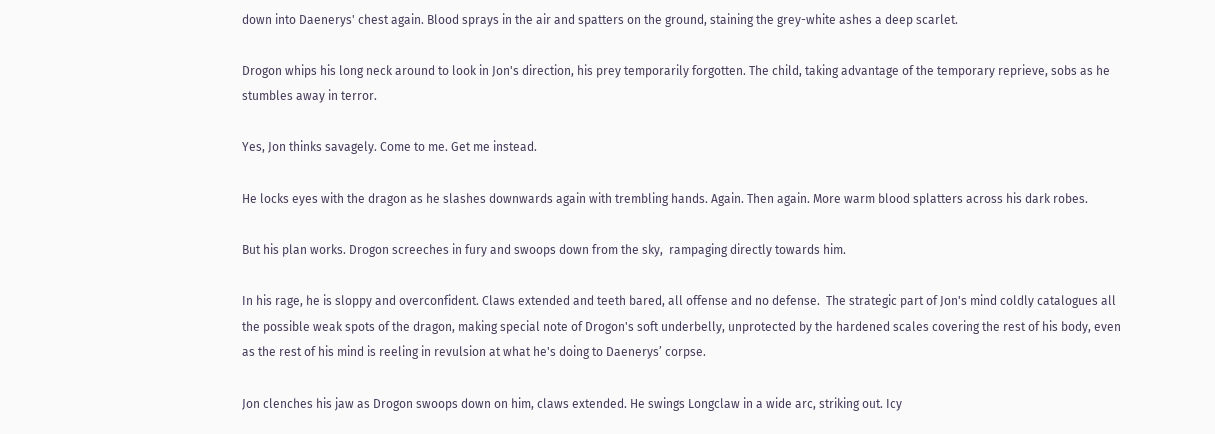down into Daenerys' chest again. Blood sprays in the air and spatters on the ground, staining the grey-white ashes a deep scarlet.

Drogon whips his long neck around to look in Jon's direction, his prey temporarily forgotten. The child, taking advantage of the temporary reprieve, sobs as he stumbles away in terror.

Yes, Jon thinks savagely. Come to me. Get me instead.

He locks eyes with the dragon as he slashes downwards again with trembling hands. Again. Then again. More warm blood splatters across his dark robes.

But his plan works. Drogon screeches in fury and swoops down from the sky,  rampaging directly towards him.

In his rage, he is sloppy and overconfident. Claws extended and teeth bared, all offense and no defense.  The strategic part of Jon's mind coldly catalogues all the possible weak spots of the dragon, making special note of Drogon's soft underbelly, unprotected by the hardened scales covering the rest of his body, even as the rest of his mind is reeling in revulsion at what he's doing to Daenerys’ corpse.

Jon clenches his jaw as Drogon swoops down on him, claws extended. He swings Longclaw in a wide arc, striking out. Icy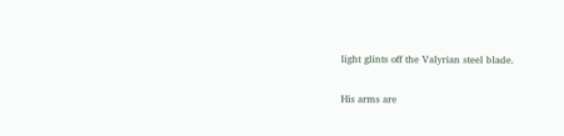light glints off the Valyrian steel blade.

His arms are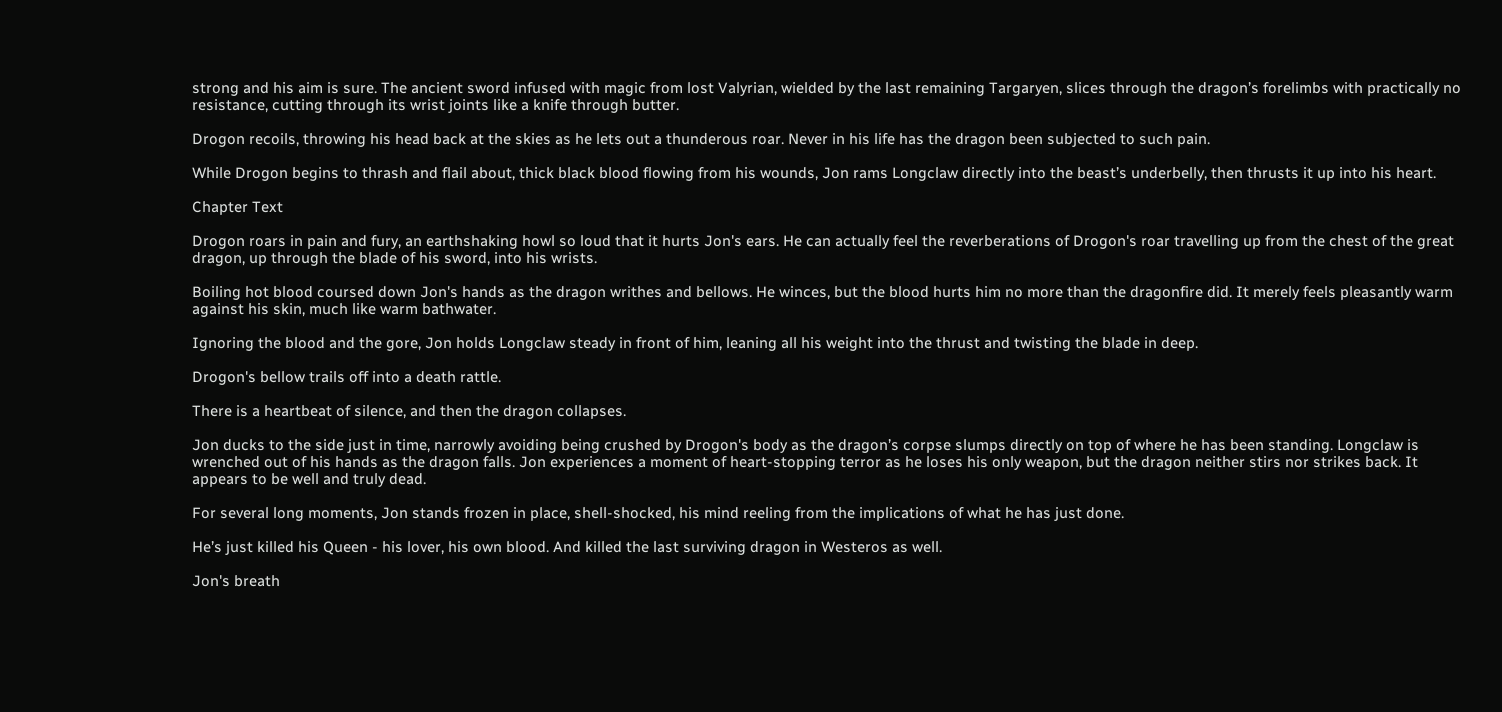strong and his aim is sure. The ancient sword infused with magic from lost Valyrian, wielded by the last remaining Targaryen, slices through the dragon’s forelimbs with practically no resistance, cutting through its wrist joints like a knife through butter.

Drogon recoils, throwing his head back at the skies as he lets out a thunderous roar. Never in his life has the dragon been subjected to such pain.

While Drogon begins to thrash and flail about, thick black blood flowing from his wounds, Jon rams Longclaw directly into the beast’s underbelly, then thrusts it up into his heart.

Chapter Text

Drogon roars in pain and fury, an earthshaking howl so loud that it hurts Jon's ears. He can actually feel the reverberations of Drogon's roar travelling up from the chest of the great dragon, up through the blade of his sword, into his wrists.

Boiling hot blood coursed down Jon's hands as the dragon writhes and bellows. He winces, but the blood hurts him no more than the dragonfire did. It merely feels pleasantly warm against his skin, much like warm bathwater.

Ignoring the blood and the gore, Jon holds Longclaw steady in front of him, leaning all his weight into the thrust and twisting the blade in deep.

Drogon's bellow trails off into a death rattle.

There is a heartbeat of silence, and then the dragon collapses.

Jon ducks to the side just in time, narrowly avoiding being crushed by Drogon's body as the dragon’s corpse slumps directly on top of where he has been standing. Longclaw is wrenched out of his hands as the dragon falls. Jon experiences a moment of heart-stopping terror as he loses his only weapon, but the dragon neither stirs nor strikes back. It appears to be well and truly dead.

For several long moments, Jon stands frozen in place, shell-shocked, his mind reeling from the implications of what he has just done.

He’s just killed his Queen - his lover, his own blood. And killed the last surviving dragon in Westeros as well.

Jon's breath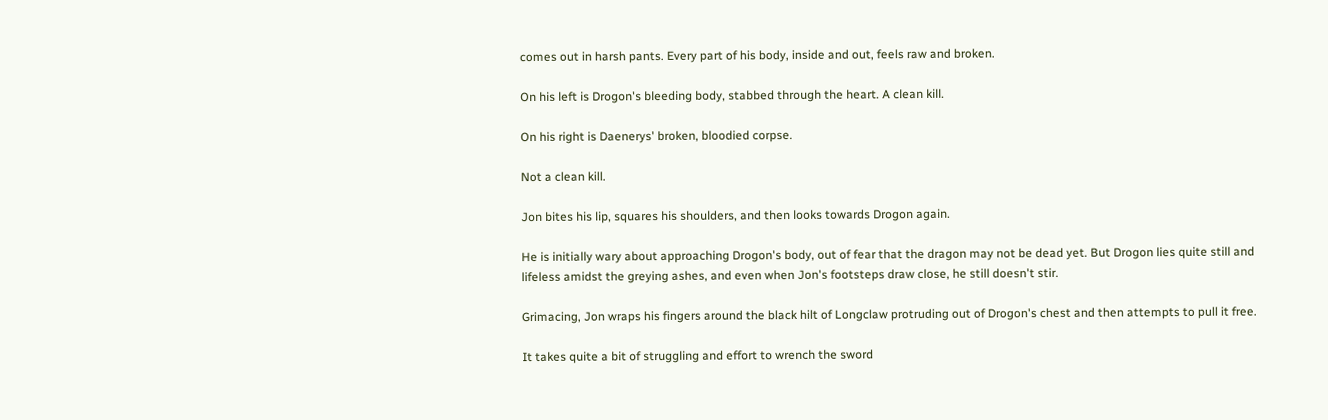comes out in harsh pants. Every part of his body, inside and out, feels raw and broken.

On his left is Drogon's bleeding body, stabbed through the heart. A clean kill.

On his right is Daenerys' broken, bloodied corpse.

Not a clean kill.

Jon bites his lip, squares his shoulders, and then looks towards Drogon again.

He is initially wary about approaching Drogon's body, out of fear that the dragon may not be dead yet. But Drogon lies quite still and lifeless amidst the greying ashes, and even when Jon's footsteps draw close, he still doesn't stir.

Grimacing, Jon wraps his fingers around the black hilt of Longclaw protruding out of Drogon's chest and then attempts to pull it free.

It takes quite a bit of struggling and effort to wrench the sword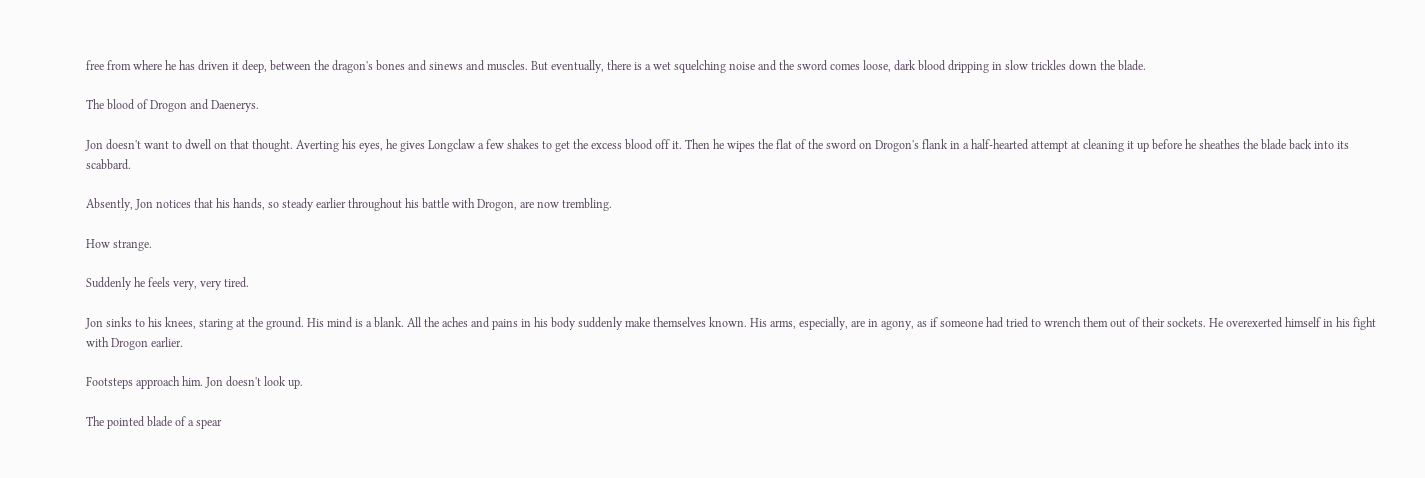free from where he has driven it deep, between the dragon's bones and sinews and muscles. But eventually, there is a wet squelching noise and the sword comes loose, dark blood dripping in slow trickles down the blade.

The blood of Drogon and Daenerys.

Jon doesn't want to dwell on that thought. Averting his eyes, he gives Longclaw a few shakes to get the excess blood off it. Then he wipes the flat of the sword on Drogon's flank in a half-hearted attempt at cleaning it up before he sheathes the blade back into its scabbard.

Absently, Jon notices that his hands, so steady earlier throughout his battle with Drogon, are now trembling.

How strange.

Suddenly he feels very, very tired.

Jon sinks to his knees, staring at the ground. His mind is a blank. All the aches and pains in his body suddenly make themselves known. His arms, especially, are in agony, as if someone had tried to wrench them out of their sockets. He overexerted himself in his fight with Drogon earlier.

Footsteps approach him. Jon doesn't look up.

The pointed blade of a spear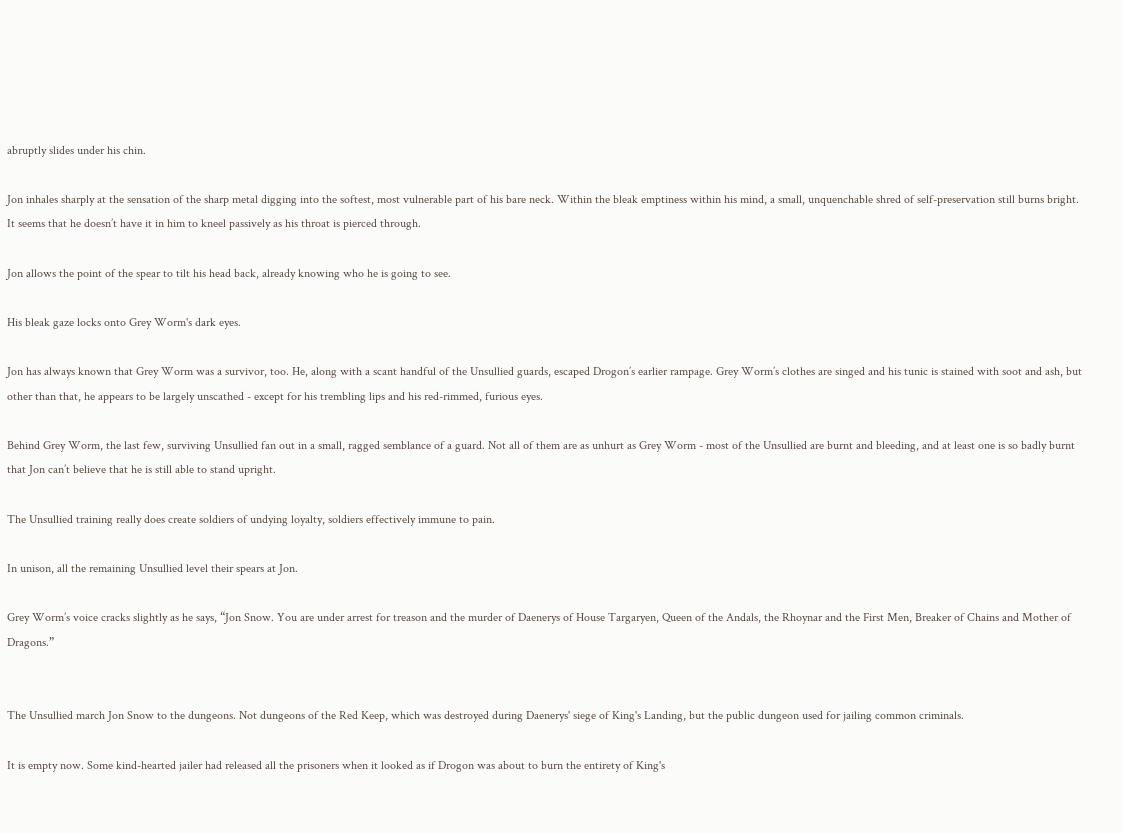abruptly slides under his chin.

Jon inhales sharply at the sensation of the sharp metal digging into the softest, most vulnerable part of his bare neck. Within the bleak emptiness within his mind, a small, unquenchable shred of self-preservation still burns bright. It seems that he doesn’t have it in him to kneel passively as his throat is pierced through.

Jon allows the point of the spear to tilt his head back, already knowing who he is going to see.

His bleak gaze locks onto Grey Worm's dark eyes.

Jon has always known that Grey Worm was a survivor, too. He, along with a scant handful of the Unsullied guards, escaped Drogon’s earlier rampage. Grey Worm’s clothes are singed and his tunic is stained with soot and ash, but other than that, he appears to be largely unscathed - except for his trembling lips and his red-rimmed, furious eyes.

Behind Grey Worm, the last few, surviving Unsullied fan out in a small, ragged semblance of a guard. Not all of them are as unhurt as Grey Worm - most of the Unsullied are burnt and bleeding, and at least one is so badly burnt that Jon can’t believe that he is still able to stand upright.

The Unsullied training really does create soldiers of undying loyalty, soldiers effectively immune to pain.

In unison, all the remaining Unsullied level their spears at Jon.

Grey Worm’s voice cracks slightly as he says, “Jon Snow. You are under arrest for treason and the murder of Daenerys of House Targaryen, Queen of the Andals, the Rhoynar and the First Men, Breaker of Chains and Mother of Dragons.”


The Unsullied march Jon Snow to the dungeons. Not dungeons of the Red Keep, which was destroyed during Daenerys' siege of King's Landing, but the public dungeon used for jailing common criminals.

It is empty now. Some kind-hearted jailer had released all the prisoners when it looked as if Drogon was about to burn the entirety of King's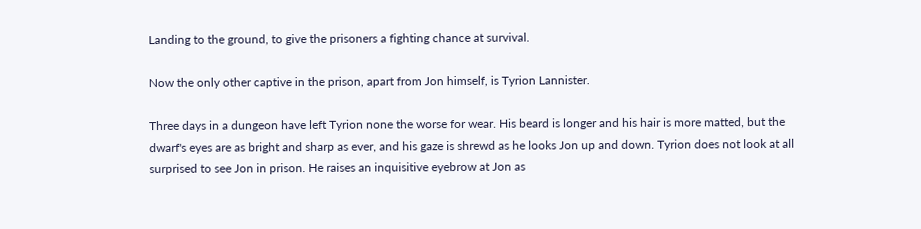Landing to the ground, to give the prisoners a fighting chance at survival.

Now the only other captive in the prison, apart from Jon himself, is Tyrion Lannister.

Three days in a dungeon have left Tyrion none the worse for wear. His beard is longer and his hair is more matted, but the dwarf's eyes are as bright and sharp as ever, and his gaze is shrewd as he looks Jon up and down. Tyrion does not look at all surprised to see Jon in prison. He raises an inquisitive eyebrow at Jon as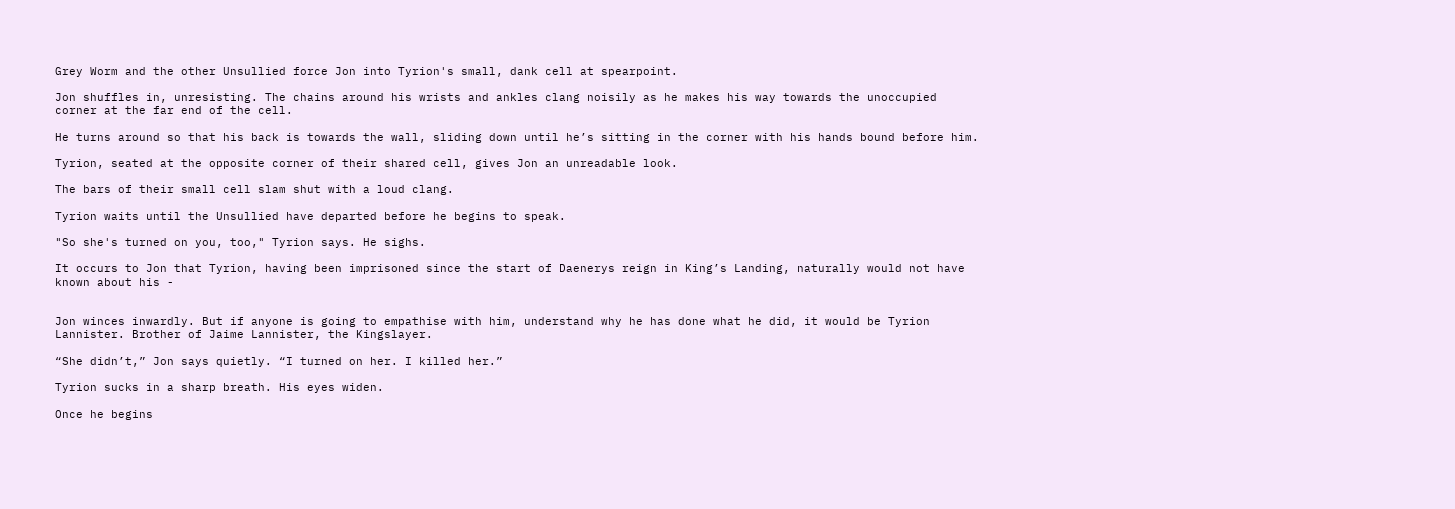Grey Worm and the other Unsullied force Jon into Tyrion's small, dank cell at spearpoint.

Jon shuffles in, unresisting. The chains around his wrists and ankles clang noisily as he makes his way towards the unoccupied corner at the far end of the cell.

He turns around so that his back is towards the wall, sliding down until he’s sitting in the corner with his hands bound before him.

Tyrion, seated at the opposite corner of their shared cell, gives Jon an unreadable look.

The bars of their small cell slam shut with a loud clang.

Tyrion waits until the Unsullied have departed before he begins to speak.

"So she's turned on you, too," Tyrion says. He sighs.

It occurs to Jon that Tyrion, having been imprisoned since the start of Daenerys reign in King’s Landing, naturally would not have known about his -


Jon winces inwardly. But if anyone is going to empathise with him, understand why he has done what he did, it would be Tyrion Lannister. Brother of Jaime Lannister, the Kingslayer.

“She didn’t,” Jon says quietly. “I turned on her. I killed her.”

Tyrion sucks in a sharp breath. His eyes widen.

Once he begins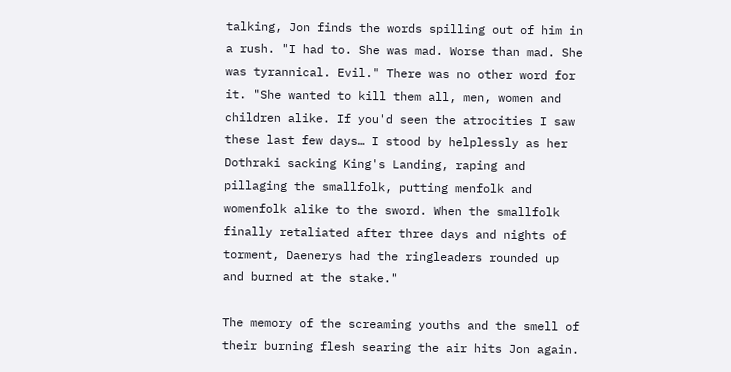talking, Jon finds the words spilling out of him in a rush. "I had to. She was mad. Worse than mad. She was tyrannical. Evil." There was no other word for it. "She wanted to kill them all, men, women and children alike. If you'd seen the atrocities I saw these last few days… I stood by helplessly as her Dothraki sacking King's Landing, raping and pillaging the smallfolk, putting menfolk and womenfolk alike to the sword. When the smallfolk finally retaliated after three days and nights of torment, Daenerys had the ringleaders rounded up and burned at the stake."

The memory of the screaming youths and the smell of their burning flesh searing the air hits Jon again.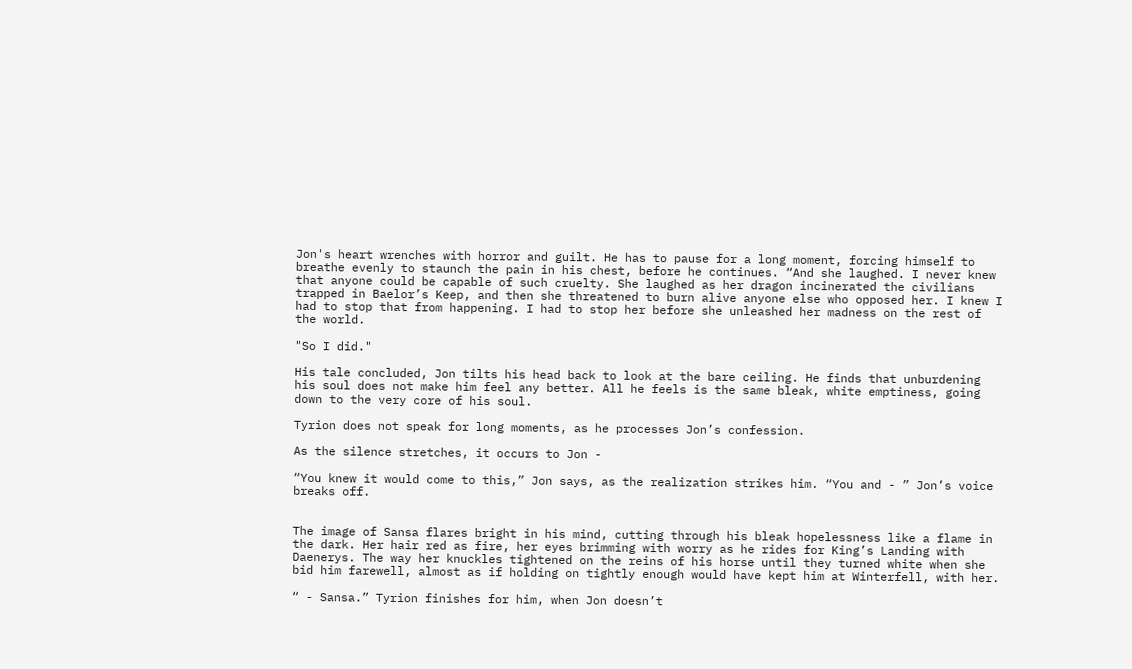Jon's heart wrenches with horror and guilt. He has to pause for a long moment, forcing himself to breathe evenly to staunch the pain in his chest, before he continues. “And she laughed. I never knew that anyone could be capable of such cruelty. She laughed as her dragon incinerated the civilians trapped in Baelor’s Keep, and then she threatened to burn alive anyone else who opposed her. I knew I had to stop that from happening. I had to stop her before she unleashed her madness on the rest of the world.

"So I did."

His tale concluded, Jon tilts his head back to look at the bare ceiling. He finds that unburdening his soul does not make him feel any better. All he feels is the same bleak, white emptiness, going down to the very core of his soul.

Tyrion does not speak for long moments, as he processes Jon’s confession.

As the silence stretches, it occurs to Jon -

“You knew it would come to this,” Jon says, as the realization strikes him. “You and - ” Jon’s voice breaks off.


The image of Sansa flares bright in his mind, cutting through his bleak hopelessness like a flame in the dark. Her hair red as fire, her eyes brimming with worry as he rides for King’s Landing with Daenerys. The way her knuckles tightened on the reins of his horse until they turned white when she bid him farewell, almost as if holding on tightly enough would have kept him at Winterfell, with her.

“ - Sansa.” Tyrion finishes for him, when Jon doesn’t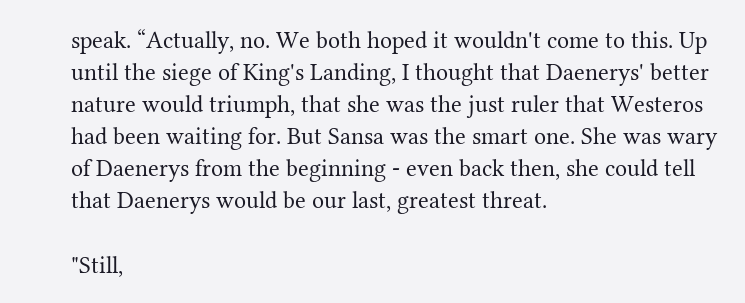speak. “Actually, no. We both hoped it wouldn't come to this. Up until the siege of King's Landing, I thought that Daenerys' better nature would triumph, that she was the just ruler that Westeros had been waiting for. But Sansa was the smart one. She was wary of Daenerys from the beginning - even back then, she could tell that Daenerys would be our last, greatest threat.

"Still,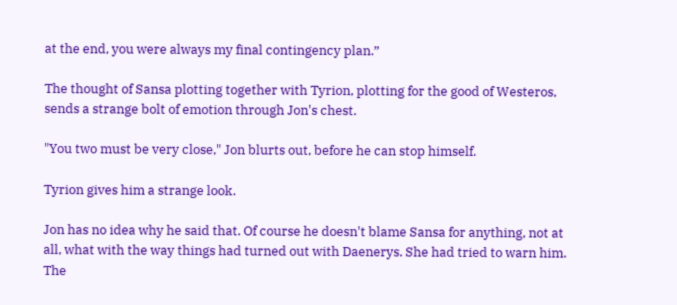at the end, you were always my final contingency plan.”

The thought of Sansa plotting together with Tyrion, plotting for the good of Westeros, sends a strange bolt of emotion through Jon's chest.

"You two must be very close," Jon blurts out, before he can stop himself.

Tyrion gives him a strange look.

Jon has no idea why he said that. Of course he doesn't blame Sansa for anything, not at all, what with the way things had turned out with Daenerys. She had tried to warn him. The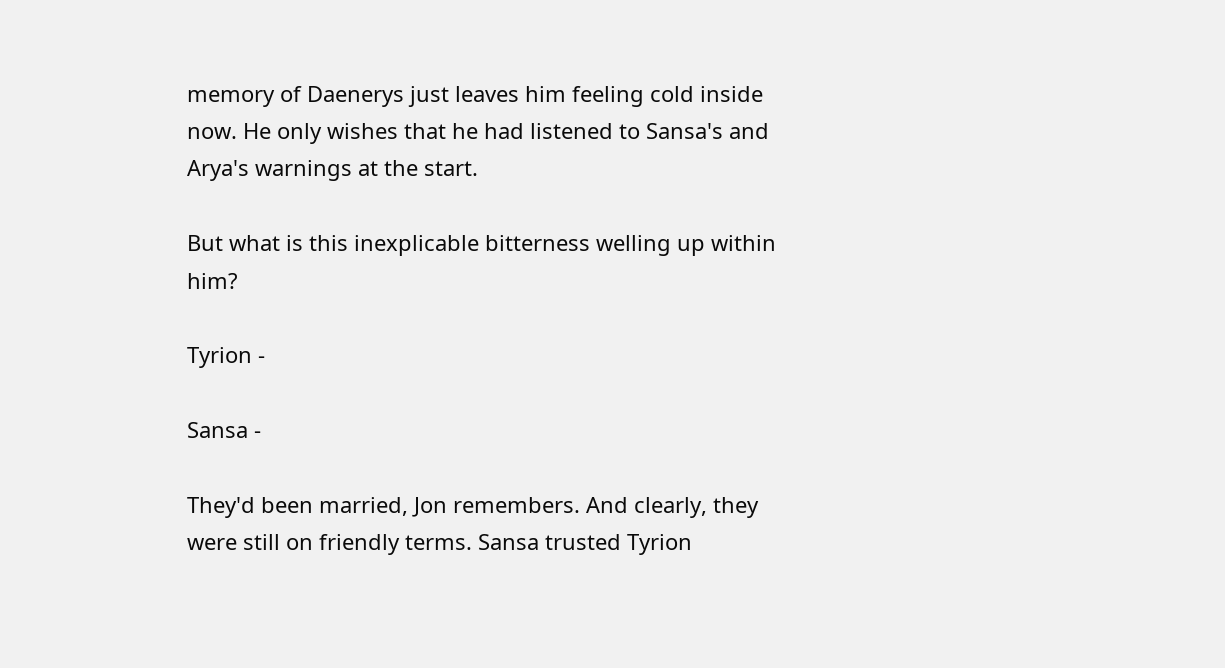memory of Daenerys just leaves him feeling cold inside now. He only wishes that he had listened to Sansa's and Arya's warnings at the start.

But what is this inexplicable bitterness welling up within him?

Tyrion -

Sansa -

They'd been married, Jon remembers. And clearly, they were still on friendly terms. Sansa trusted Tyrion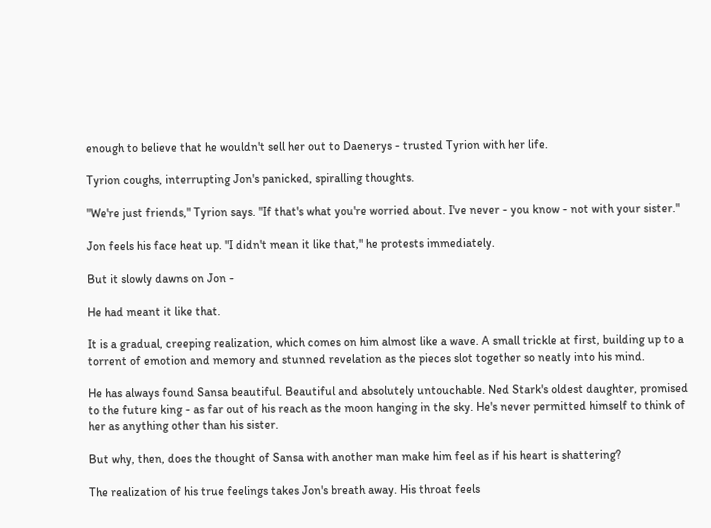enough to believe that he wouldn't sell her out to Daenerys - trusted Tyrion with her life.

Tyrion coughs, interrupting Jon's panicked, spiralling thoughts.

"We're just friends," Tyrion says. "If that's what you're worried about. I've never - you know - not with your sister."

Jon feels his face heat up. "I didn't mean it like that," he protests immediately.

But it slowly dawns on Jon -

He had meant it like that.

It is a gradual, creeping realization, which comes on him almost like a wave. A small trickle at first, building up to a torrent of emotion and memory and stunned revelation as the pieces slot together so neatly into his mind.

He has always found Sansa beautiful. Beautiful and absolutely untouchable. Ned Stark's oldest daughter, promised to the future king - as far out of his reach as the moon hanging in the sky. He's never permitted himself to think of her as anything other than his sister.

But why, then, does the thought of Sansa with another man make him feel as if his heart is shattering?

The realization of his true feelings takes Jon's breath away. His throat feels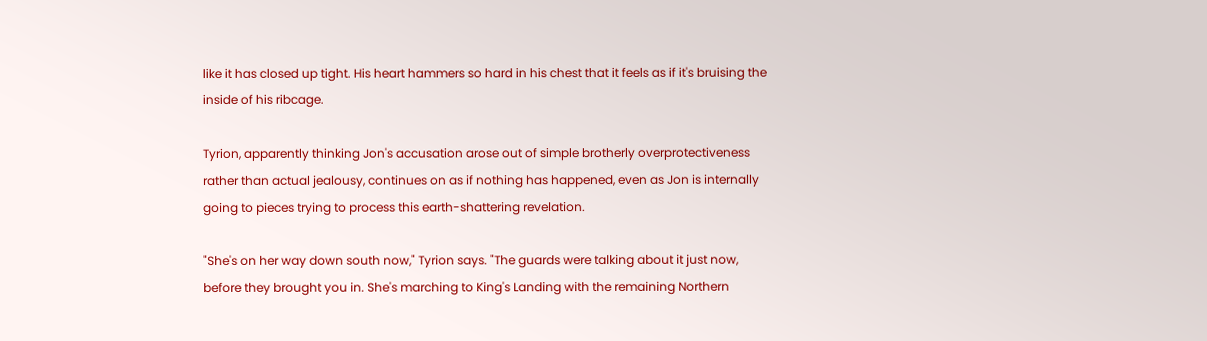like it has closed up tight. His heart hammers so hard in his chest that it feels as if it's bruising the inside of his ribcage.

Tyrion, apparently thinking Jon's accusation arose out of simple brotherly overprotectiveness rather than actual jealousy, continues on as if nothing has happened, even as Jon is internally going to pieces trying to process this earth-shattering revelation.

"She's on her way down south now," Tyrion says. "The guards were talking about it just now, before they brought you in. She's marching to King's Landing with the remaining Northern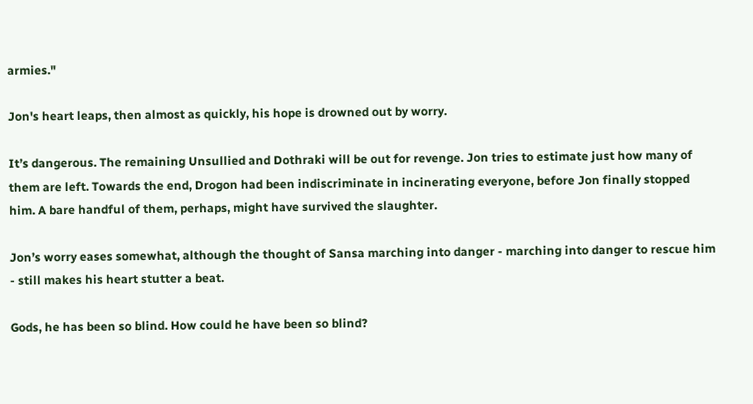armies."

Jon's heart leaps, then almost as quickly, his hope is drowned out by worry.

It’s dangerous. The remaining Unsullied and Dothraki will be out for revenge. Jon tries to estimate just how many of them are left. Towards the end, Drogon had been indiscriminate in incinerating everyone, before Jon finally stopped him. A bare handful of them, perhaps, might have survived the slaughter.

Jon’s worry eases somewhat, although the thought of Sansa marching into danger - marching into danger to rescue him - still makes his heart stutter a beat.

Gods, he has been so blind. How could he have been so blind?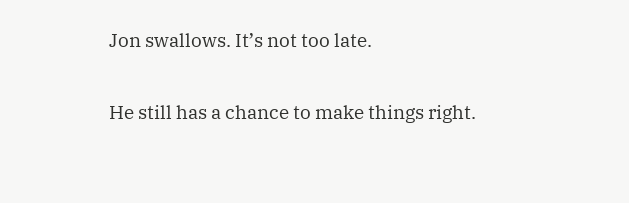Jon swallows. It’s not too late.

He still has a chance to make things right.